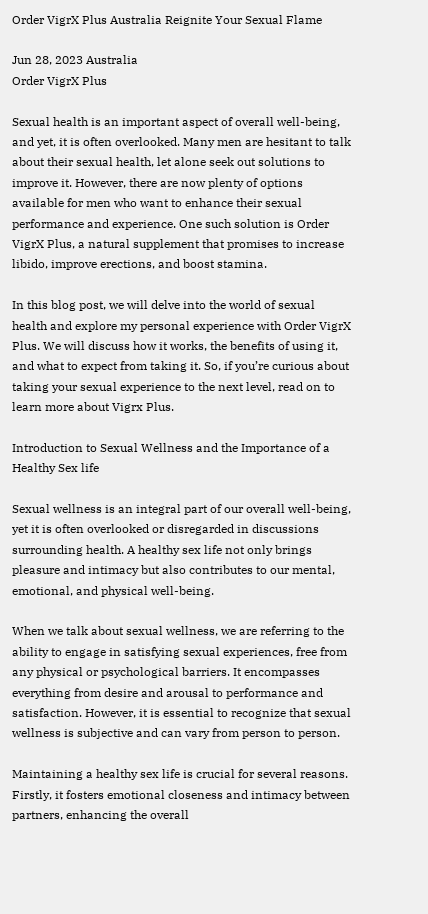Order VigrX Plus Australia Reignite Your Sexual Flame

Jun 28, 2023 Australia
Order VigrX Plus

Sexual health is an important aspect of overall well-being, and yet, it is often overlooked. Many men are hesitant to talk about their sexual health, let alone seek out solutions to improve it. However, there are now plenty of options available for men who want to enhance their sexual performance and experience. One such solution is Order VigrX Plus, a natural supplement that promises to increase libido, improve erections, and boost stamina.

In this blog post, we will delve into the world of sexual health and explore my personal experience with Order VigrX Plus. We will discuss how it works, the benefits of using it, and what to expect from taking it. So, if you’re curious about taking your sexual experience to the next level, read on to learn more about Vigrx Plus.

Introduction to Sexual Wellness and the Importance of a Healthy Sex life

Sexual wellness is an integral part of our overall well-being, yet it is often overlooked or disregarded in discussions surrounding health. A healthy sex life not only brings pleasure and intimacy but also contributes to our mental, emotional, and physical well-being.

When we talk about sexual wellness, we are referring to the ability to engage in satisfying sexual experiences, free from any physical or psychological barriers. It encompasses everything from desire and arousal to performance and satisfaction. However, it is essential to recognize that sexual wellness is subjective and can vary from person to person.

Maintaining a healthy sex life is crucial for several reasons. Firstly, it fosters emotional closeness and intimacy between partners, enhancing the overall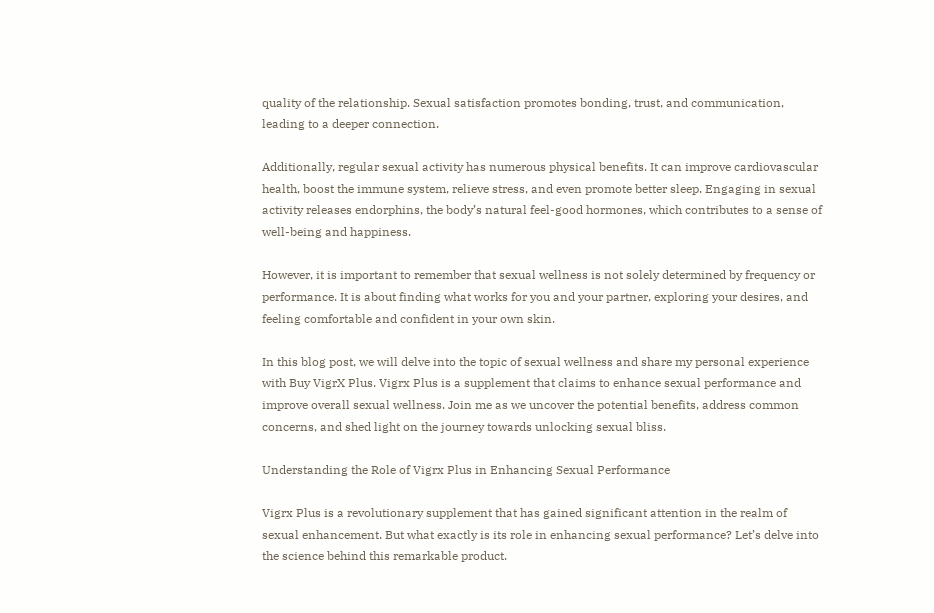quality of the relationship. Sexual satisfaction promotes bonding, trust, and communication, leading to a deeper connection.

Additionally, regular sexual activity has numerous physical benefits. It can improve cardiovascular health, boost the immune system, relieve stress, and even promote better sleep. Engaging in sexual activity releases endorphins, the body’s natural feel-good hormones, which contributes to a sense of well-being and happiness.

However, it is important to remember that sexual wellness is not solely determined by frequency or performance. It is about finding what works for you and your partner, exploring your desires, and feeling comfortable and confident in your own skin.

In this blog post, we will delve into the topic of sexual wellness and share my personal experience with Buy VigrX Plus. Vigrx Plus is a supplement that claims to enhance sexual performance and improve overall sexual wellness. Join me as we uncover the potential benefits, address common concerns, and shed light on the journey towards unlocking sexual bliss.

Understanding the Role of Vigrx Plus in Enhancing Sexual Performance

Vigrx Plus is a revolutionary supplement that has gained significant attention in the realm of sexual enhancement. But what exactly is its role in enhancing sexual performance? Let’s delve into the science behind this remarkable product.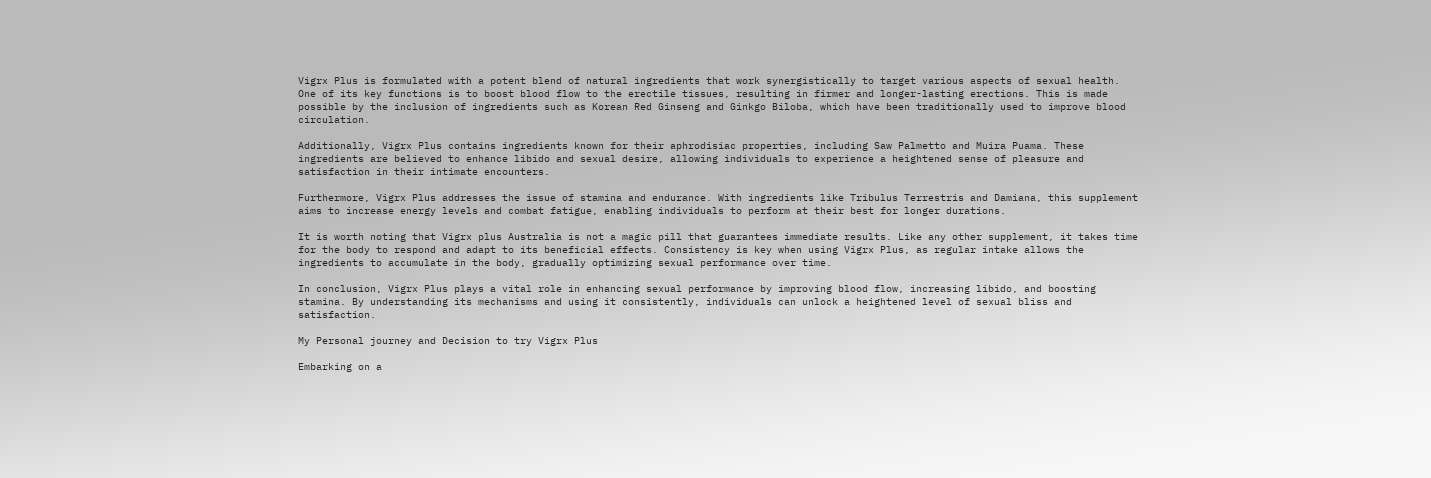Vigrx Plus is formulated with a potent blend of natural ingredients that work synergistically to target various aspects of sexual health. One of its key functions is to boost blood flow to the erectile tissues, resulting in firmer and longer-lasting erections. This is made possible by the inclusion of ingredients such as Korean Red Ginseng and Ginkgo Biloba, which have been traditionally used to improve blood circulation.

Additionally, Vigrx Plus contains ingredients known for their aphrodisiac properties, including Saw Palmetto and Muira Puama. These ingredients are believed to enhance libido and sexual desire, allowing individuals to experience a heightened sense of pleasure and satisfaction in their intimate encounters.

Furthermore, Vigrx Plus addresses the issue of stamina and endurance. With ingredients like Tribulus Terrestris and Damiana, this supplement aims to increase energy levels and combat fatigue, enabling individuals to perform at their best for longer durations.

It is worth noting that Vigrx plus Australia is not a magic pill that guarantees immediate results. Like any other supplement, it takes time for the body to respond and adapt to its beneficial effects. Consistency is key when using Vigrx Plus, as regular intake allows the ingredients to accumulate in the body, gradually optimizing sexual performance over time.

In conclusion, Vigrx Plus plays a vital role in enhancing sexual performance by improving blood flow, increasing libido, and boosting stamina. By understanding its mechanisms and using it consistently, individuals can unlock a heightened level of sexual bliss and satisfaction.

My Personal journey and Decision to try Vigrx Plus

Embarking on a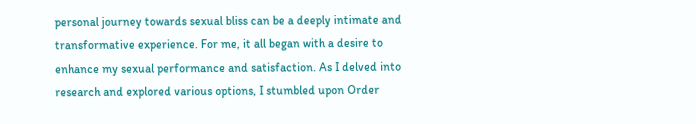personal journey towards sexual bliss can be a deeply intimate and transformative experience. For me, it all began with a desire to enhance my sexual performance and satisfaction. As I delved into research and explored various options, I stumbled upon Order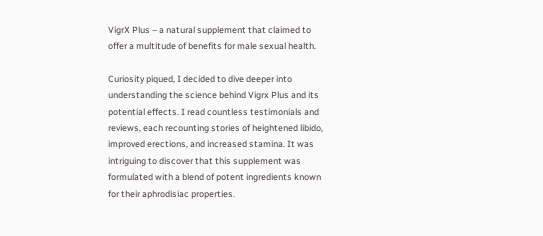VigrX Plus – a natural supplement that claimed to offer a multitude of benefits for male sexual health.

Curiosity piqued, I decided to dive deeper into understanding the science behind Vigrx Plus and its potential effects. I read countless testimonials and reviews, each recounting stories of heightened libido, improved erections, and increased stamina. It was intriguing to discover that this supplement was formulated with a blend of potent ingredients known for their aphrodisiac properties.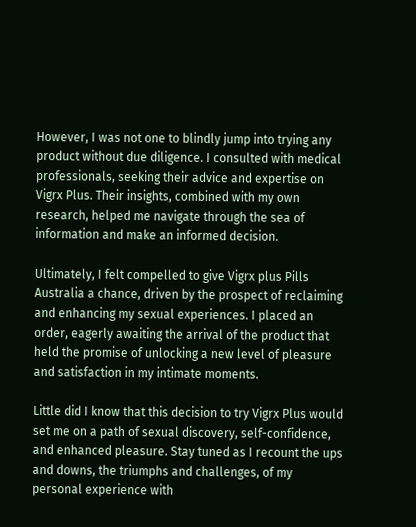However, I was not one to blindly jump into trying any product without due diligence. I consulted with medical professionals, seeking their advice and expertise on Vigrx Plus. Their insights, combined with my own research, helped me navigate through the sea of information and make an informed decision.

Ultimately, I felt compelled to give Vigrx plus Pills Australia a chance, driven by the prospect of reclaiming and enhancing my sexual experiences. I placed an order, eagerly awaiting the arrival of the product that held the promise of unlocking a new level of pleasure and satisfaction in my intimate moments.

Little did I know that this decision to try Vigrx Plus would set me on a path of sexual discovery, self-confidence, and enhanced pleasure. Stay tuned as I recount the ups and downs, the triumphs and challenges, of my personal experience with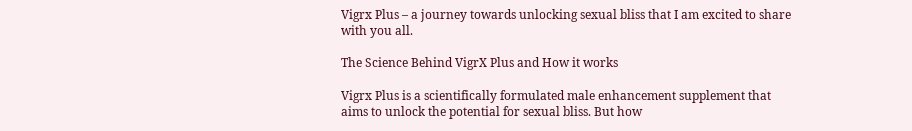Vigrx Plus – a journey towards unlocking sexual bliss that I am excited to share with you all.

The Science Behind VigrX Plus and How it works

Vigrx Plus is a scientifically formulated male enhancement supplement that aims to unlock the potential for sexual bliss. But how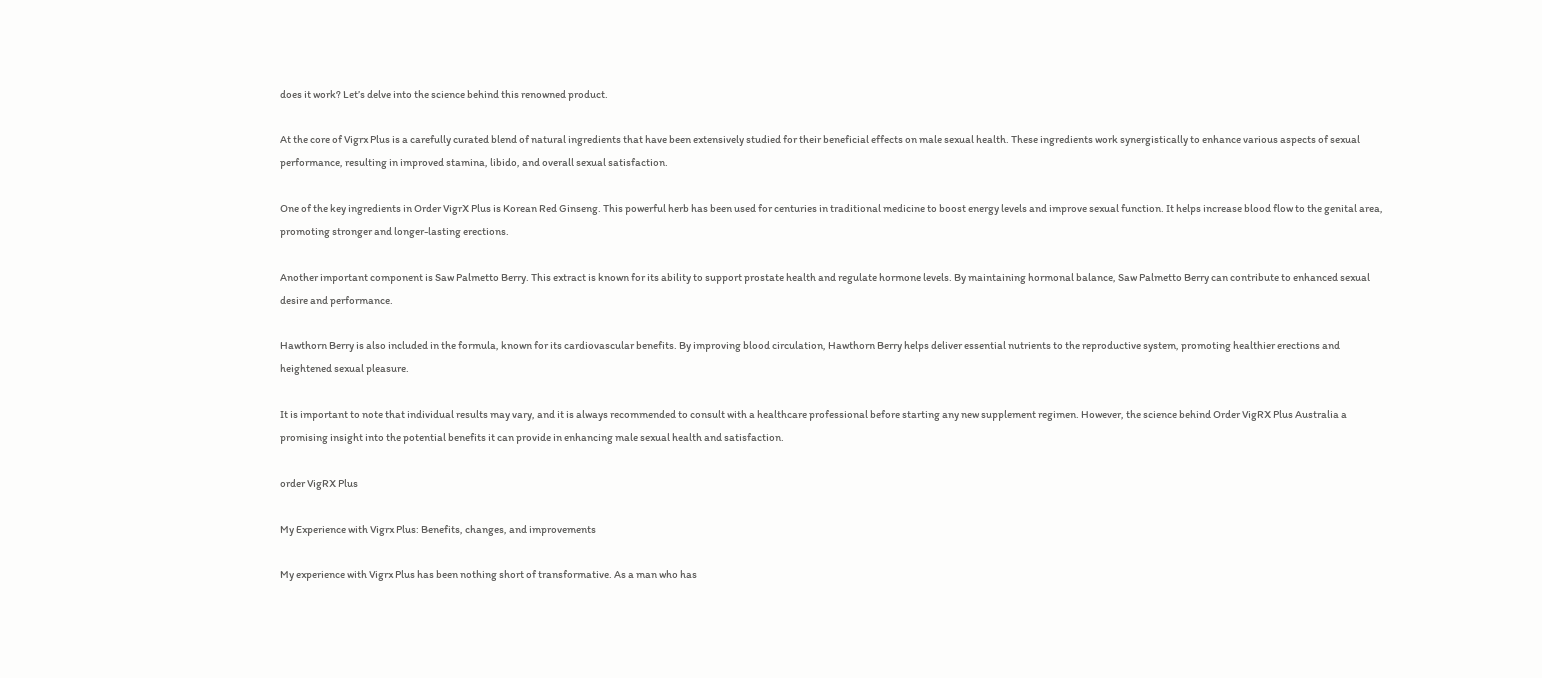does it work? Let’s delve into the science behind this renowned product.

At the core of Vigrx Plus is a carefully curated blend of natural ingredients that have been extensively studied for their beneficial effects on male sexual health. These ingredients work synergistically to enhance various aspects of sexual performance, resulting in improved stamina, libido, and overall sexual satisfaction.

One of the key ingredients in Order VigrX Plus is Korean Red Ginseng. This powerful herb has been used for centuries in traditional medicine to boost energy levels and improve sexual function. It helps increase blood flow to the genital area, promoting stronger and longer-lasting erections.

Another important component is Saw Palmetto Berry. This extract is known for its ability to support prostate health and regulate hormone levels. By maintaining hormonal balance, Saw Palmetto Berry can contribute to enhanced sexual desire and performance.

Hawthorn Berry is also included in the formula, known for its cardiovascular benefits. By improving blood circulation, Hawthorn Berry helps deliver essential nutrients to the reproductive system, promoting healthier erections and heightened sexual pleasure.

It is important to note that individual results may vary, and it is always recommended to consult with a healthcare professional before starting any new supplement regimen. However, the science behind Order VigRX Plus Australia a promising insight into the potential benefits it can provide in enhancing male sexual health and satisfaction.

order VigRX Plus

My Experience with Vigrx Plus: Benefits, changes, and improvements

My experience with Vigrx Plus has been nothing short of transformative. As a man who has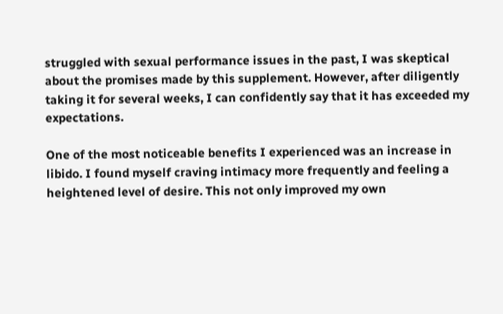struggled with sexual performance issues in the past, I was skeptical about the promises made by this supplement. However, after diligently taking it for several weeks, I can confidently say that it has exceeded my expectations.

One of the most noticeable benefits I experienced was an increase in libido. I found myself craving intimacy more frequently and feeling a heightened level of desire. This not only improved my own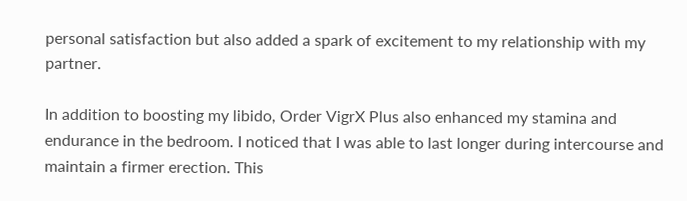personal satisfaction but also added a spark of excitement to my relationship with my partner.

In addition to boosting my libido, Order VigrX Plus also enhanced my stamina and endurance in the bedroom. I noticed that I was able to last longer during intercourse and maintain a firmer erection. This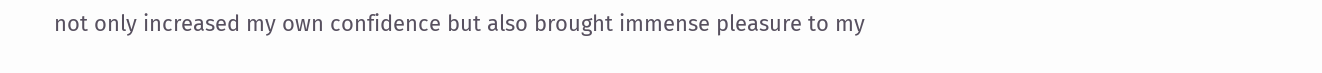not only increased my own confidence but also brought immense pleasure to my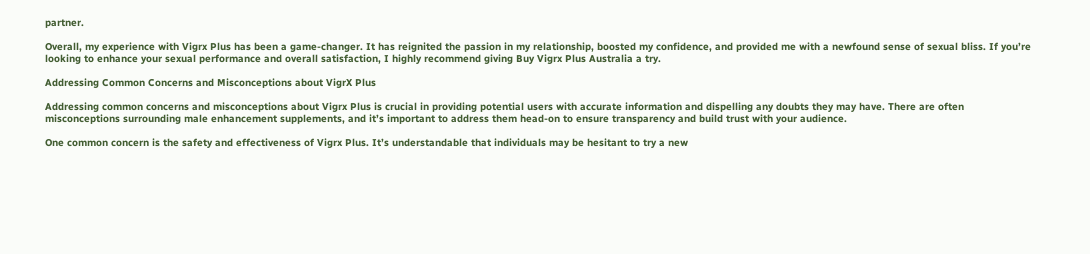partner.

Overall, my experience with Vigrx Plus has been a game-changer. It has reignited the passion in my relationship, boosted my confidence, and provided me with a newfound sense of sexual bliss. If you’re looking to enhance your sexual performance and overall satisfaction, I highly recommend giving Buy Vigrx Plus Australia a try.

Addressing Common Concerns and Misconceptions about VigrX Plus

Addressing common concerns and misconceptions about Vigrx Plus is crucial in providing potential users with accurate information and dispelling any doubts they may have. There are often misconceptions surrounding male enhancement supplements, and it’s important to address them head-on to ensure transparency and build trust with your audience.

One common concern is the safety and effectiveness of Vigrx Plus. It’s understandable that individuals may be hesitant to try a new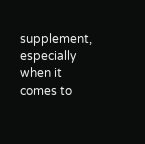supplement, especially when it comes to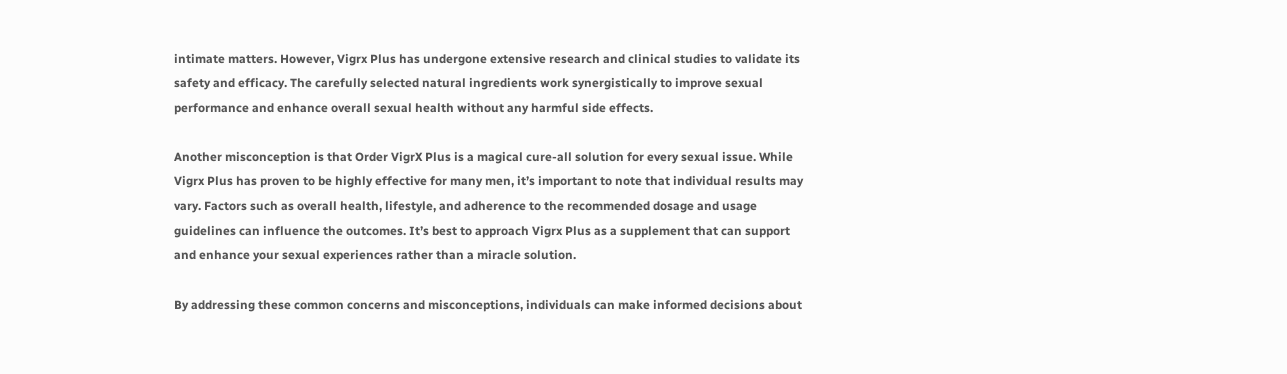intimate matters. However, Vigrx Plus has undergone extensive research and clinical studies to validate its safety and efficacy. The carefully selected natural ingredients work synergistically to improve sexual performance and enhance overall sexual health without any harmful side effects.

Another misconception is that Order VigrX Plus is a magical cure-all solution for every sexual issue. While Vigrx Plus has proven to be highly effective for many men, it’s important to note that individual results may vary. Factors such as overall health, lifestyle, and adherence to the recommended dosage and usage guidelines can influence the outcomes. It’s best to approach Vigrx Plus as a supplement that can support and enhance your sexual experiences rather than a miracle solution.

By addressing these common concerns and misconceptions, individuals can make informed decisions about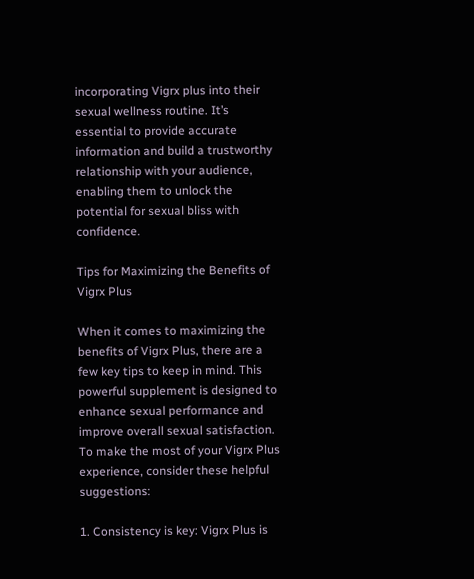incorporating Vigrx plus into their sexual wellness routine. It’s essential to provide accurate information and build a trustworthy relationship with your audience, enabling them to unlock the potential for sexual bliss with confidence.

Tips for Maximizing the Benefits of Vigrx Plus

When it comes to maximizing the benefits of Vigrx Plus, there are a few key tips to keep in mind. This powerful supplement is designed to enhance sexual performance and improve overall sexual satisfaction. To make the most of your Vigrx Plus experience, consider these helpful suggestions:

1. Consistency is key: Vigrx Plus is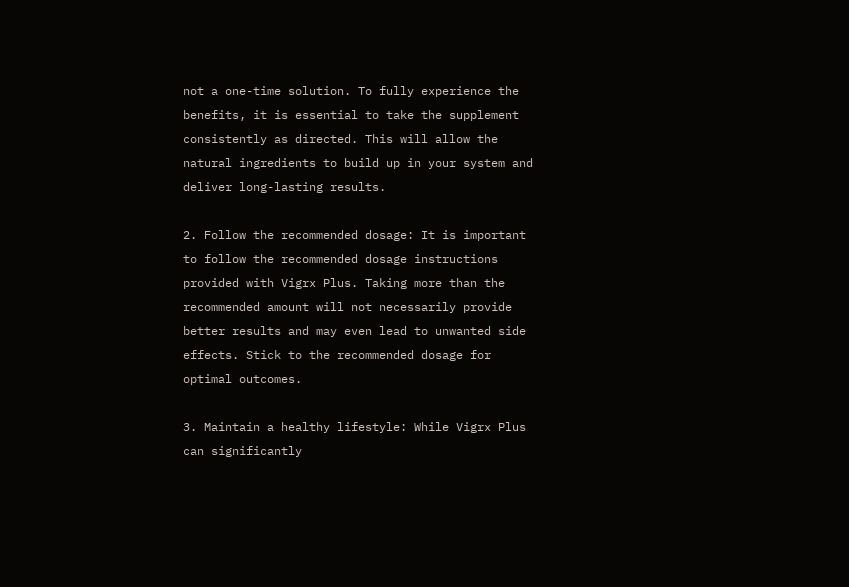not a one-time solution. To fully experience the benefits, it is essential to take the supplement consistently as directed. This will allow the natural ingredients to build up in your system and deliver long-lasting results.

2. Follow the recommended dosage: It is important to follow the recommended dosage instructions provided with Vigrx Plus. Taking more than the recommended amount will not necessarily provide better results and may even lead to unwanted side effects. Stick to the recommended dosage for optimal outcomes.

3. Maintain a healthy lifestyle: While Vigrx Plus can significantly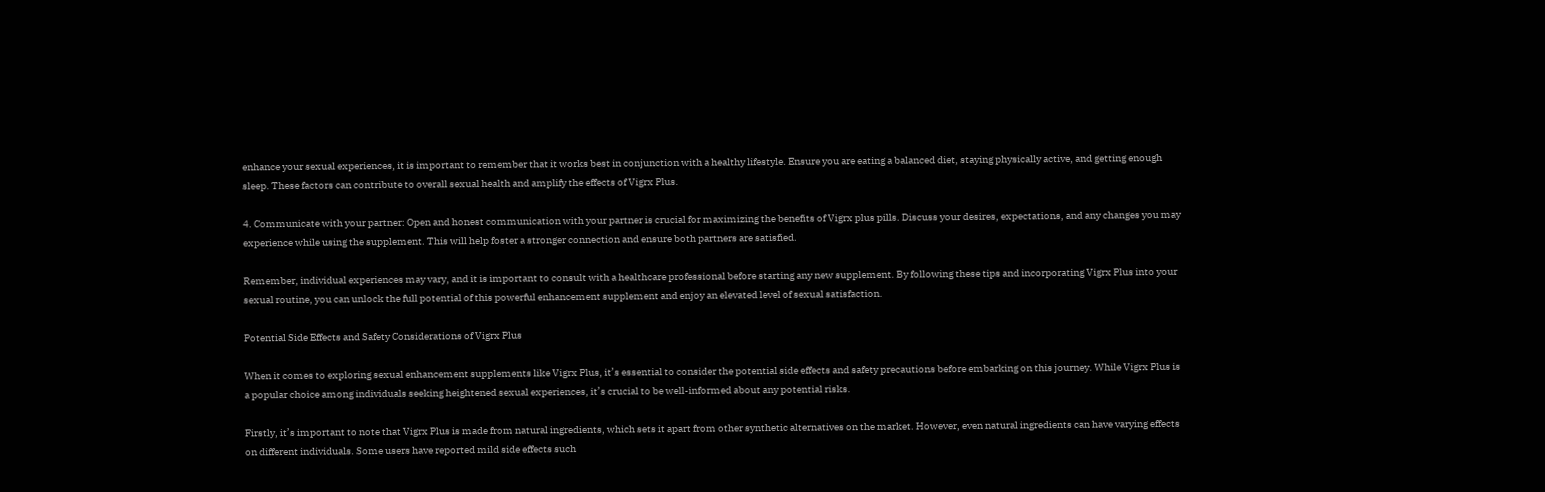enhance your sexual experiences, it is important to remember that it works best in conjunction with a healthy lifestyle. Ensure you are eating a balanced diet, staying physically active, and getting enough sleep. These factors can contribute to overall sexual health and amplify the effects of Vigrx Plus.

4. Communicate with your partner: Open and honest communication with your partner is crucial for maximizing the benefits of Vigrx plus pills. Discuss your desires, expectations, and any changes you may experience while using the supplement. This will help foster a stronger connection and ensure both partners are satisfied.

Remember, individual experiences may vary, and it is important to consult with a healthcare professional before starting any new supplement. By following these tips and incorporating Vigrx Plus into your sexual routine, you can unlock the full potential of this powerful enhancement supplement and enjoy an elevated level of sexual satisfaction.

Potential Side Effects and Safety Considerations of Vigrx Plus

When it comes to exploring sexual enhancement supplements like Vigrx Plus, it’s essential to consider the potential side effects and safety precautions before embarking on this journey. While Vigrx Plus is a popular choice among individuals seeking heightened sexual experiences, it’s crucial to be well-informed about any potential risks.

Firstly, it’s important to note that Vigrx Plus is made from natural ingredients, which sets it apart from other synthetic alternatives on the market. However, even natural ingredients can have varying effects on different individuals. Some users have reported mild side effects such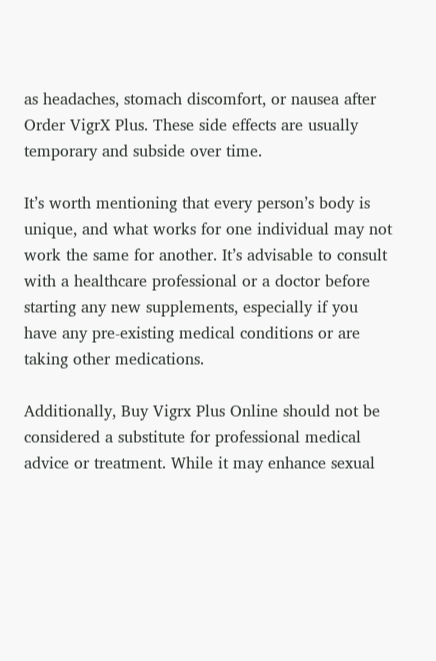as headaches, stomach discomfort, or nausea after Order VigrX Plus. These side effects are usually temporary and subside over time.

It’s worth mentioning that every person’s body is unique, and what works for one individual may not work the same for another. It’s advisable to consult with a healthcare professional or a doctor before starting any new supplements, especially if you have any pre-existing medical conditions or are taking other medications.

Additionally, Buy Vigrx Plus Online should not be considered a substitute for professional medical advice or treatment. While it may enhance sexual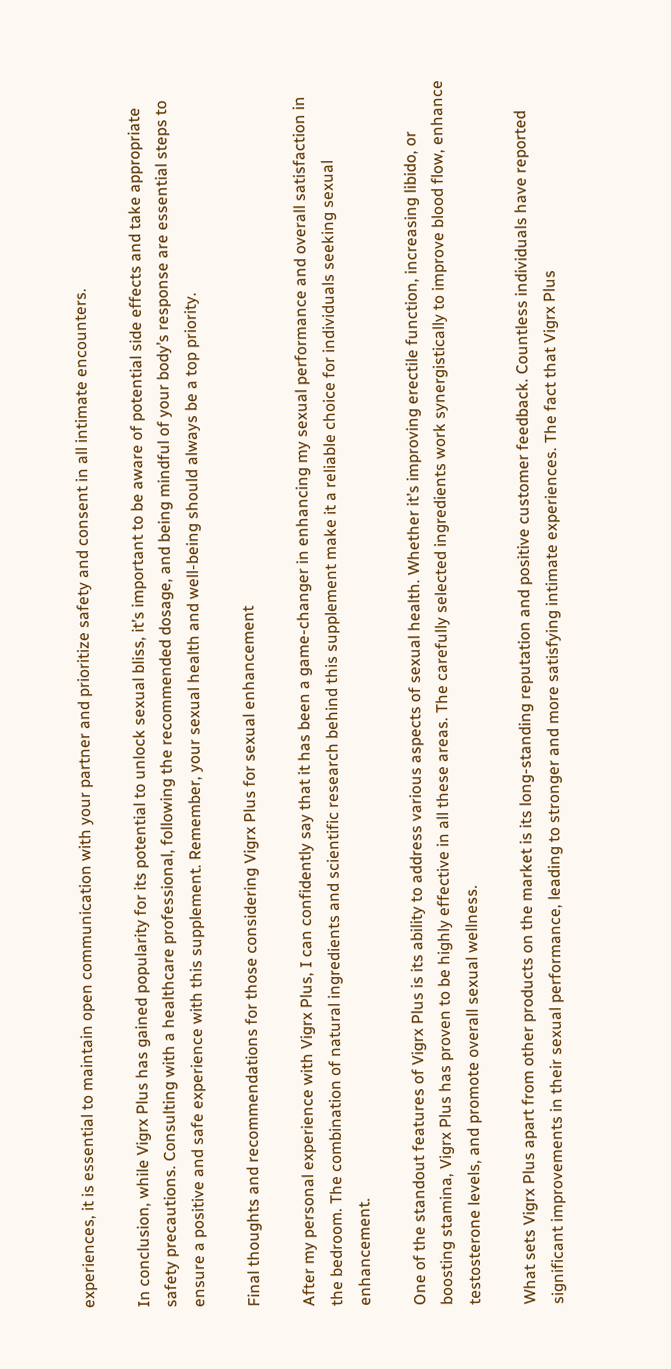experiences, it is essential to maintain open communication with your partner and prioritize safety and consent in all intimate encounters.

In conclusion, while Vigrx Plus has gained popularity for its potential to unlock sexual bliss, it’s important to be aware of potential side effects and take appropriate safety precautions. Consulting with a healthcare professional, following the recommended dosage, and being mindful of your body’s response are essential steps to ensure a positive and safe experience with this supplement. Remember, your sexual health and well-being should always be a top priority.

Final thoughts and recommendations for those considering Vigrx Plus for sexual enhancement

After my personal experience with Vigrx Plus, I can confidently say that it has been a game-changer in enhancing my sexual performance and overall satisfaction in the bedroom. The combination of natural ingredients and scientific research behind this supplement make it a reliable choice for individuals seeking sexual enhancement.

One of the standout features of Vigrx Plus is its ability to address various aspects of sexual health. Whether it’s improving erectile function, increasing libido, or boosting stamina, Vigrx Plus has proven to be highly effective in all these areas. The carefully selected ingredients work synergistically to improve blood flow, enhance testosterone levels, and promote overall sexual wellness.

What sets Vigrx Plus apart from other products on the market is its long-standing reputation and positive customer feedback. Countless individuals have reported significant improvements in their sexual performance, leading to stronger and more satisfying intimate experiences. The fact that Vigrx Plus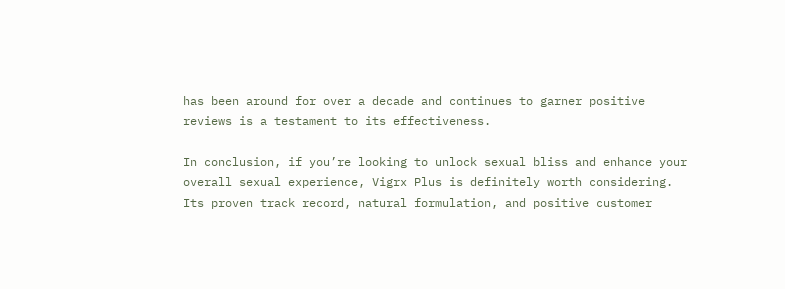has been around for over a decade and continues to garner positive reviews is a testament to its effectiveness.

In conclusion, if you’re looking to unlock sexual bliss and enhance your overall sexual experience, Vigrx Plus is definitely worth considering. Its proven track record, natural formulation, and positive customer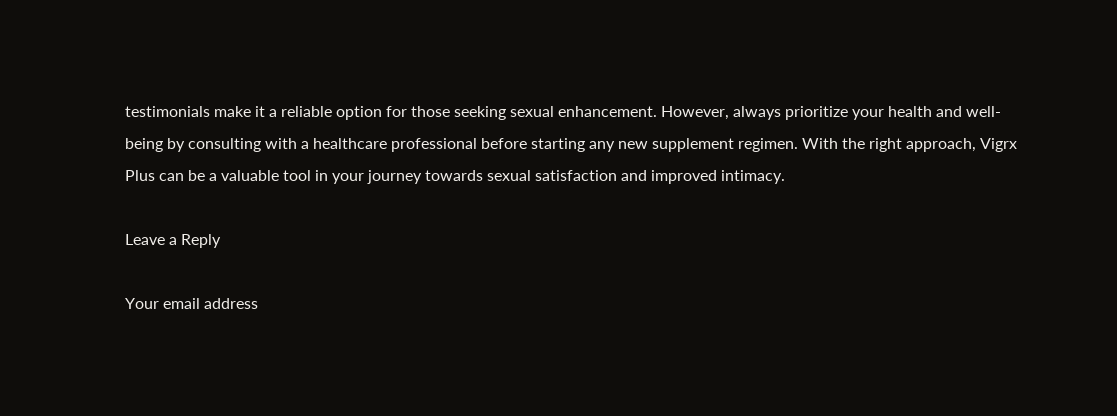testimonials make it a reliable option for those seeking sexual enhancement. However, always prioritize your health and well-being by consulting with a healthcare professional before starting any new supplement regimen. With the right approach, Vigrx Plus can be a valuable tool in your journey towards sexual satisfaction and improved intimacy.

Leave a Reply

Your email address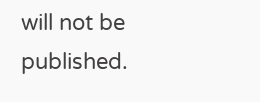will not be published.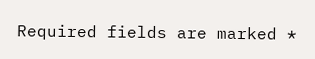Required fields are marked *